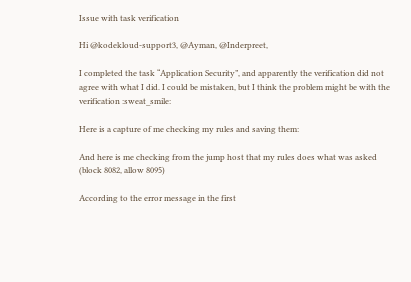Issue with task verification

Hi @kodekloud-support3, @Ayman, @Inderpreet,

I completed the task “Application Security”, and apparently the verification did not agree with what I did. I could be mistaken, but I think the problem might be with the verification :sweat_smile:

Here is a capture of me checking my rules and saving them:

And here is me checking from the jump host that my rules does what was asked (block 8082, allow 8095)

According to the error message in the first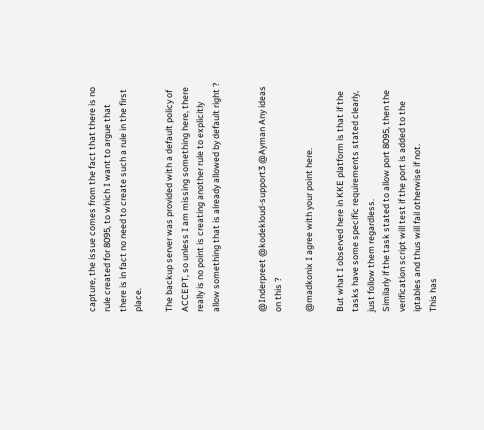capture, the issue comes from the fact that there is no rule created for 8095, to which I want to argue that there is in fact no need to create such a rule in the first place.

The backup server was provided with a default policy of ACCEPT, so unless I am missing something here, there really is no point is creating another rule to explicitly allow something that is already allowed by default right ?


@Inderpreet @kodekloud-support3 @Ayman Any ideas on this ?

@madkonix I agree with your point here.

But what I observed here in KKE platform is that if the tasks have some specific requirements stated clearly, just follow them regardless.
Similarly if the task stated to allow port 8095, then the verification script will test if the port is added to the iptables and thus will fail otherwise if not.
This has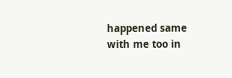happened same with me too in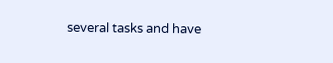several tasks and have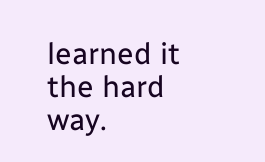learned it the hard way.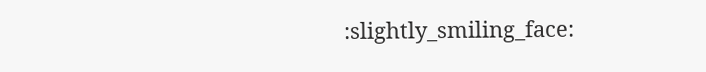:slightly_smiling_face: